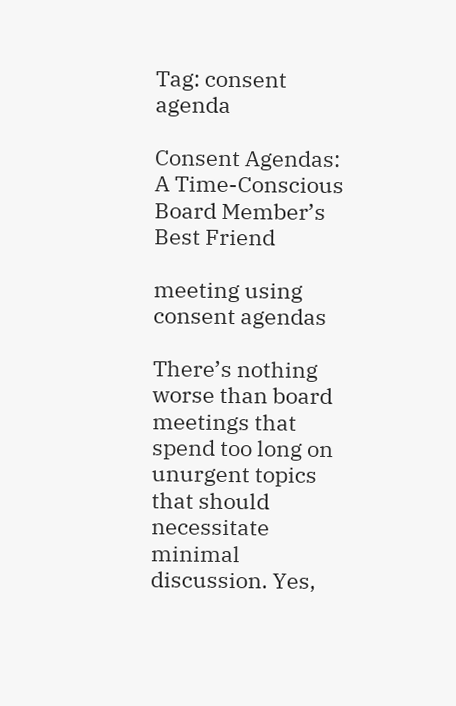Tag: consent agenda

Consent Agendas: A Time-Conscious Board Member’s Best Friend

meeting using consent agendas

There’s nothing worse than board meetings that spend too long on unurgent topics that should necessitate minimal discussion. Yes,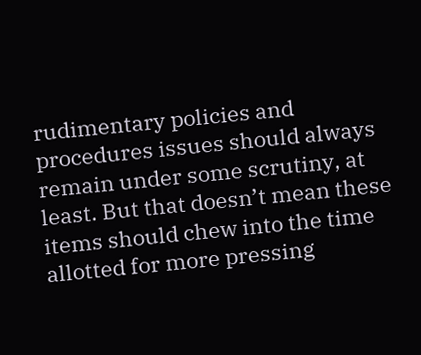rudimentary policies and procedures issues should always remain under some scrutiny, at least. But that doesn’t mean these items should chew into the time allotted for more pressing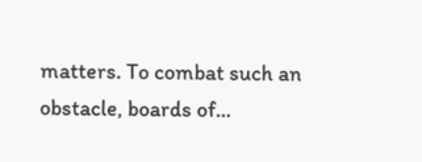matters. To combat such an obstacle, boards of…